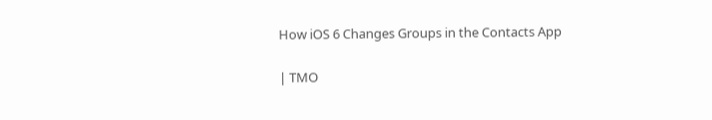How iOS 6 Changes Groups in the Contacts App

| TMO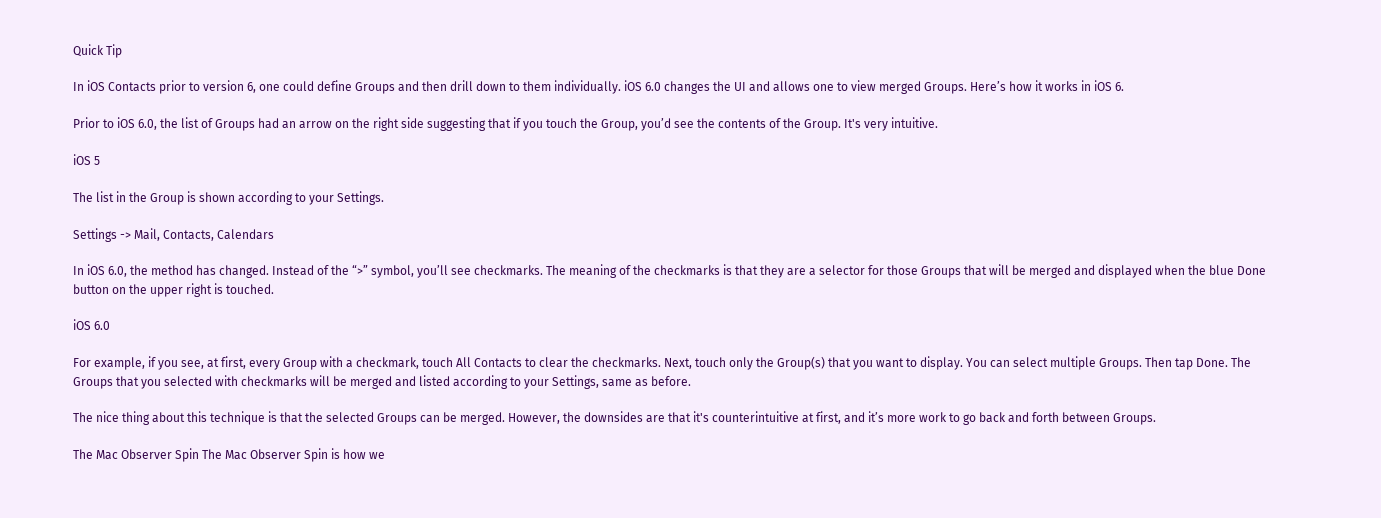Quick Tip

In iOS Contacts prior to version 6, one could define Groups and then drill down to them individually. iOS 6.0 changes the UI and allows one to view merged Groups. Here’s how it works in iOS 6.

Prior to iOS 6.0, the list of Groups had an arrow on the right side suggesting that if you touch the Group, you’d see the contents of the Group. It's very intuitive.

iOS 5

The list in the Group is shown according to your Settings.

Settings -> Mail, Contacts, Calendars

In iOS 6.0, the method has changed. Instead of the “>” symbol, you’ll see checkmarks. The meaning of the checkmarks is that they are a selector for those Groups that will be merged and displayed when the blue Done button on the upper right is touched.

iOS 6.0

For example, if you see, at first, every Group with a checkmark, touch All Contacts to clear the checkmarks. Next, touch only the Group(s) that you want to display. You can select multiple Groups. Then tap Done. The Groups that you selected with checkmarks will be merged and listed according to your Settings, same as before.

The nice thing about this technique is that the selected Groups can be merged. However, the downsides are that it's counterintuitive at first, and it’s more work to go back and forth between Groups.

The Mac Observer Spin The Mac Observer Spin is how we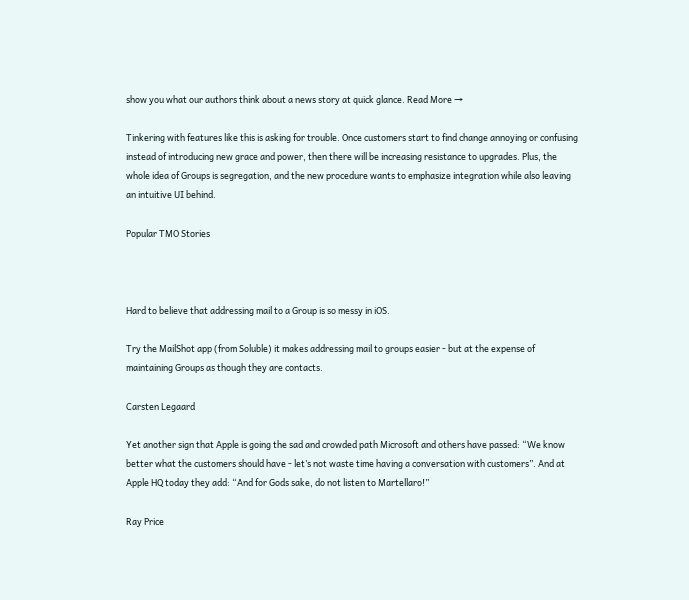show you what our authors think about a news story at quick glance. Read More →

Tinkering with features like this is asking for trouble. Once customers start to find change annoying or confusing instead of introducing new grace and power, then there will be increasing resistance to upgrades. Plus, the whole idea of Groups is segregation, and the new procedure wants to emphasize integration while also leaving an intuitive UI behind.

Popular TMO Stories



Hard to believe that addressing mail to a Group is so messy in iOS.

Try the MailShot app (from Soluble) it makes addressing mail to groups easier - but at the expense of maintaining Groups as though they are contacts.

Carsten Legaard

Yet another sign that Apple is going the sad and crowded path Microsoft and others have passed: “We know better what the customers should have - let’s not waste time having a conversation with customers”. And at Apple HQ today they add: “And for Gods sake, do not listen to Martellaro!”

Ray Price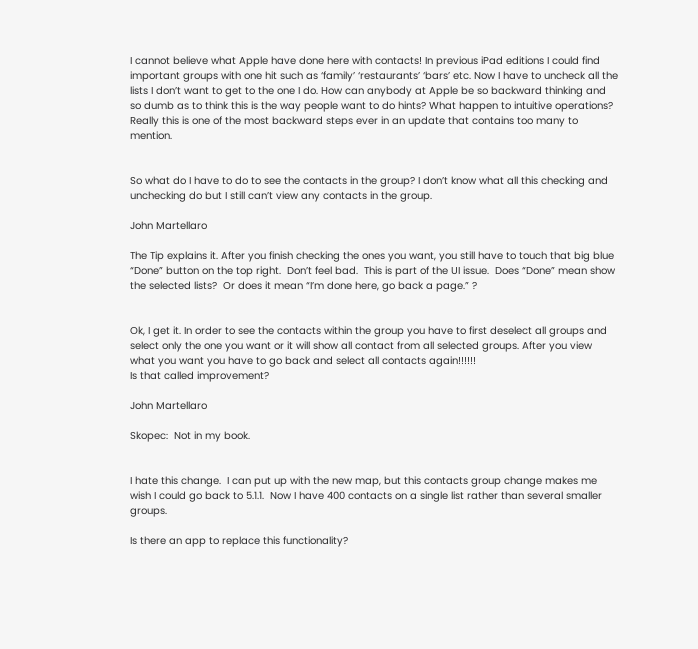I cannot believe what Apple have done here with contacts! In previous iPad editions I could find important groups with one hit such as ‘family’ ‘restaurants’ ‘bars’ etc. Now I have to uncheck all the lists I don’t want to get to the one I do. How can anybody at Apple be so backward thinking and so dumb as to think this is the way people want to do hints? What happen to intuitive operations? Really this is one of the most backward steps ever in an update that contains too many to mention.


So what do I have to do to see the contacts in the group? I don’t know what all this checking and unchecking do but I still can’t view any contacts in the group.

John Martellaro

The Tip explains it. After you finish checking the ones you want, you still have to touch that big blue “Done” button on the top right.  Don’t feel bad.  This is part of the UI issue.  Does “Done” mean show the selected lists?  Or does it mean “I’m done here, go back a page.” ?


Ok, I get it. In order to see the contacts within the group you have to first deselect all groups and select only the one you want or it will show all contact from all selected groups. After you view what you want you have to go back and select all contacts again!!!!!!
Is that called improvement?

John Martellaro

Skopec:  Not in my book.


I hate this change.  I can put up with the new map, but this contacts group change makes me wish I could go back to 5.1.1.  Now I have 400 contacts on a single list rather than several smaller groups.

Is there an app to replace this functionality?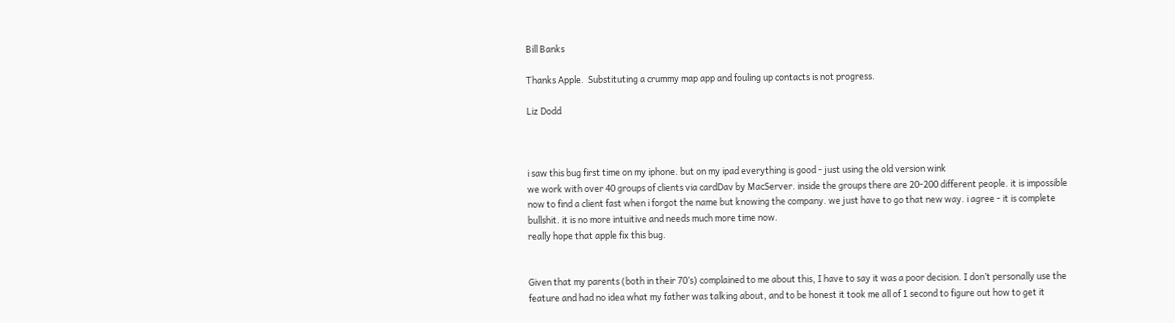Bill Banks

Thanks Apple.  Substituting a crummy map app and fouling up contacts is not progress.

Liz Dodd



i saw this bug first time on my iphone. but on my ipad everything is good - just using the old version wink
we work with over 40 groups of clients via cardDav by MacServer. inside the groups there are 20-200 different people. it is impossible now to find a client fast when i forgot the name but knowing the company. we just have to go that new way. i agree - it is complete bullshit. it is no more intuitive and needs much more time now.
really hope that apple fix this bug.


Given that my parents (both in their 70’s) complained to me about this, I have to say it was a poor decision. I don’t personally use the feature and had no idea what my father was talking about, and to be honest it took me all of 1 second to figure out how to get it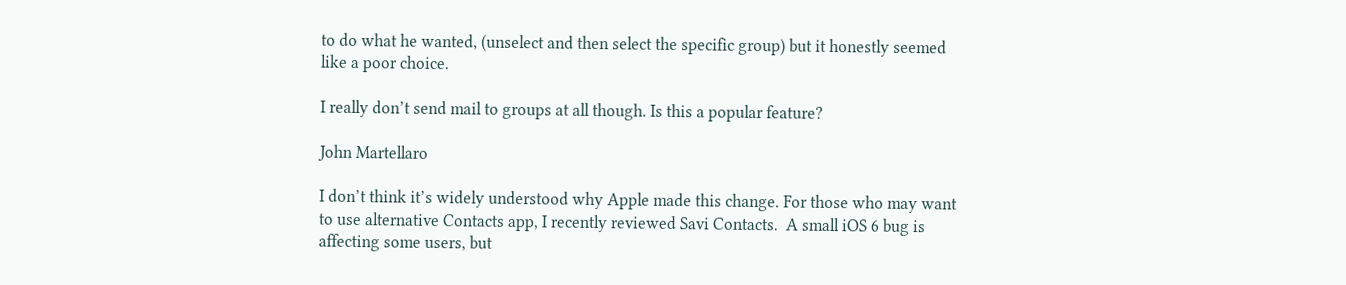to do what he wanted, (unselect and then select the specific group) but it honestly seemed like a poor choice.

I really don’t send mail to groups at all though. Is this a popular feature?

John Martellaro

I don’t think it’s widely understood why Apple made this change. For those who may want to use alternative Contacts app, I recently reviewed Savi Contacts.  A small iOS 6 bug is affecting some users, but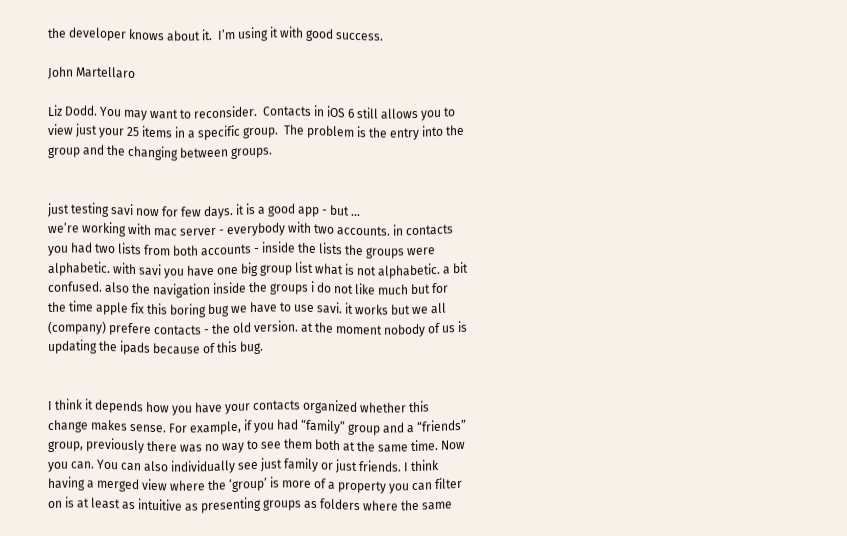the developer knows about it.  I’m using it with good success.

John Martellaro

Liz Dodd. You may want to reconsider.  Contacts in iOS 6 still allows you to view just your 25 items in a specific group.  The problem is the entry into the group and the changing between groups.


just testing savi now for few days. it is a good app - but ...
we’re working with mac server - everybody with two accounts. in contacts you had two lists from both accounts - inside the lists the groups were alphabetic. with savi you have one big group list what is not alphabetic. a bit confused. also the navigation inside the groups i do not like much but for the time apple fix this boring bug we have to use savi. it works but we all (company) prefere contacts - the old version. at the moment nobody of us is updating the ipads because of this bug.


I think it depends how you have your contacts organized whether this change makes sense. For example, if you had “family” group and a “friends” group, previously there was no way to see them both at the same time. Now you can. You can also individually see just family or just friends. I think having a merged view where the ‘group’ is more of a property you can filter on is at least as intuitive as presenting groups as folders where the same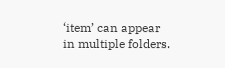‘item’ can appear in multiple folders.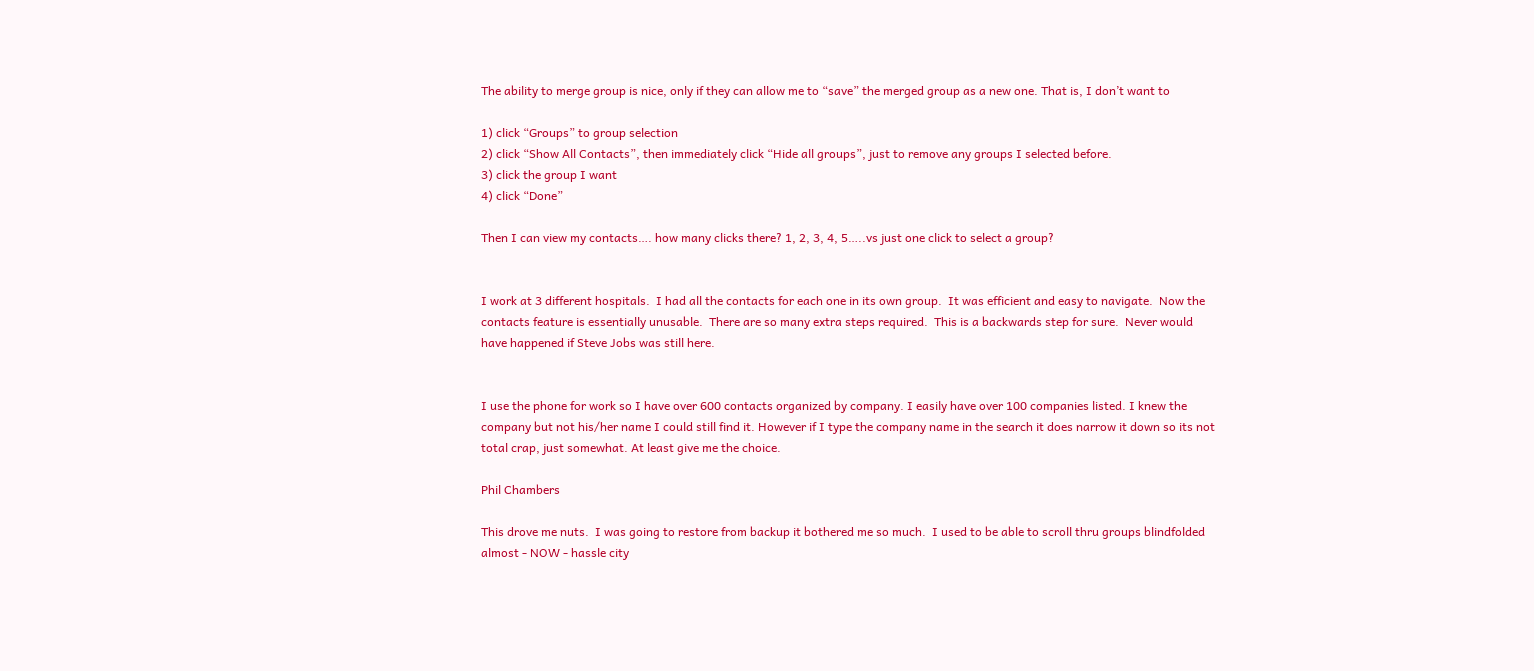The ability to merge group is nice, only if they can allow me to “save” the merged group as a new one. That is, I don’t want to

1) click “Groups” to group selection
2) click “Show All Contacts”, then immediately click “Hide all groups”, just to remove any groups I selected before.
3) click the group I want
4) click “Done”

Then I can view my contacts…. how many clicks there? 1, 2, 3, 4, 5…..vs just one click to select a group?


I work at 3 different hospitals.  I had all the contacts for each one in its own group.  It was efficient and easy to navigate.  Now the contacts feature is essentially unusable.  There are so many extra steps required.  This is a backwards step for sure.  Never would have happened if Steve Jobs was still here.


I use the phone for work so I have over 600 contacts organized by company. I easily have over 100 companies listed. I knew the company but not his/her name I could still find it. However if I type the company name in the search it does narrow it down so its not total crap, just somewhat. At least give me the choice.

Phil Chambers

This drove me nuts.  I was going to restore from backup it bothered me so much.  I used to be able to scroll thru groups blindfolded almost - NOW - hassle city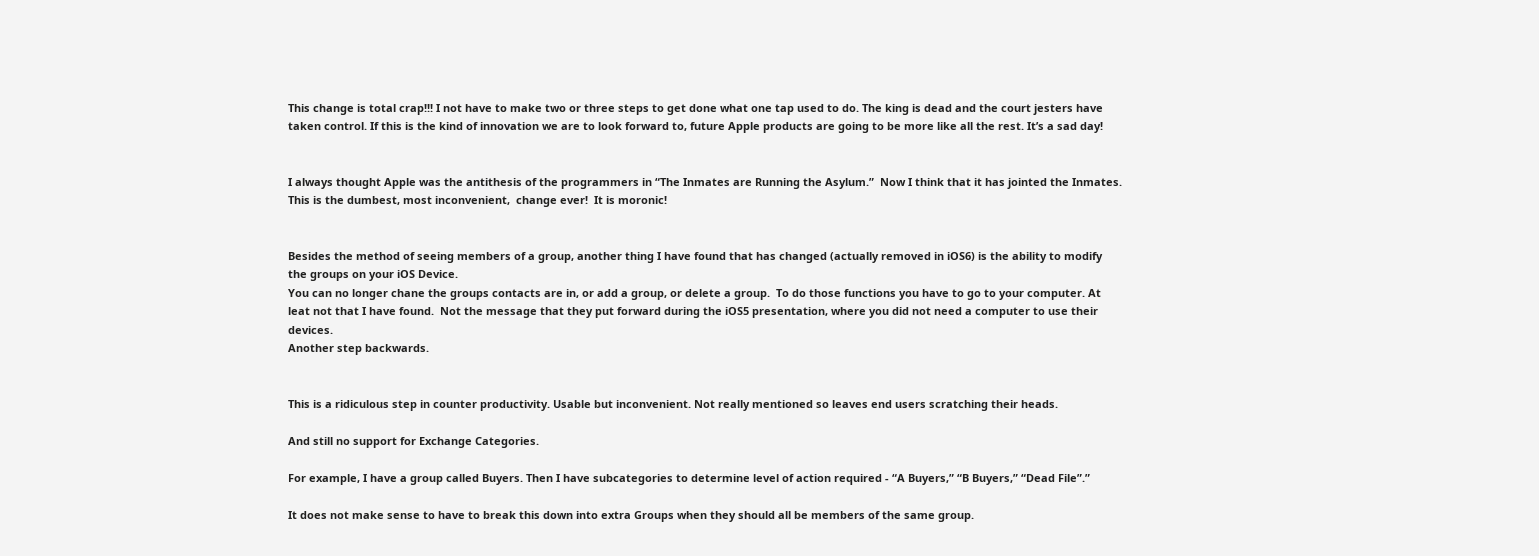This change is total crap!!! I not have to make two or three steps to get done what one tap used to do. The king is dead and the court jesters have taken control. If this is the kind of innovation we are to look forward to, future Apple products are going to be more like all the rest. It’s a sad day!


I always thought Apple was the antithesis of the programmers in “The Inmates are Running the Asylum.”  Now I think that it has jointed the Inmates. This is the dumbest, most inconvenient,  change ever!  It is moronic!


Besides the method of seeing members of a group, another thing I have found that has changed (actually removed in iOS6) is the ability to modify the groups on your iOS Device.
You can no longer chane the groups contacts are in, or add a group, or delete a group.  To do those functions you have to go to your computer. At leat not that I have found.  Not the message that they put forward during the iOS5 presentation, where you did not need a computer to use their devices.
Another step backwards.


This is a ridiculous step in counter productivity. Usable but inconvenient. Not really mentioned so leaves end users scratching their heads.

And still no support for Exchange Categories.

For example, I have a group called Buyers. Then I have subcategories to determine level of action required - “A Buyers,” “B Buyers,” “Dead File”.”

It does not make sense to have to break this down into extra Groups when they should all be members of the same group.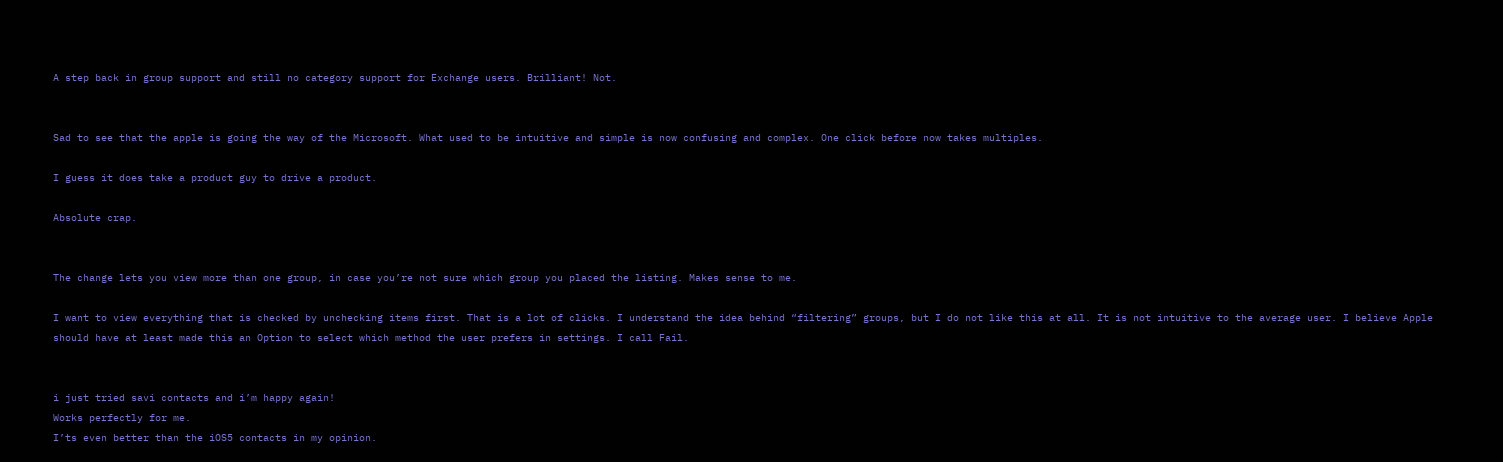A step back in group support and still no category support for Exchange users. Brilliant! Not.


Sad to see that the apple is going the way of the Microsoft. What used to be intuitive and simple is now confusing and complex. One click before now takes multiples.

I guess it does take a product guy to drive a product.

Absolute crap.


The change lets you view more than one group, in case you’re not sure which group you placed the listing. Makes sense to me.

I want to view everything that is checked by unchecking items first. That is a lot of clicks. I understand the idea behind “filtering” groups, but I do not like this at all. It is not intuitive to the average user. I believe Apple should have at least made this an Option to select which method the user prefers in settings. I call Fail.


i just tried savi contacts and i’m happy again!
Works perfectly for me.
I’ts even better than the iOS5 contacts in my opinion.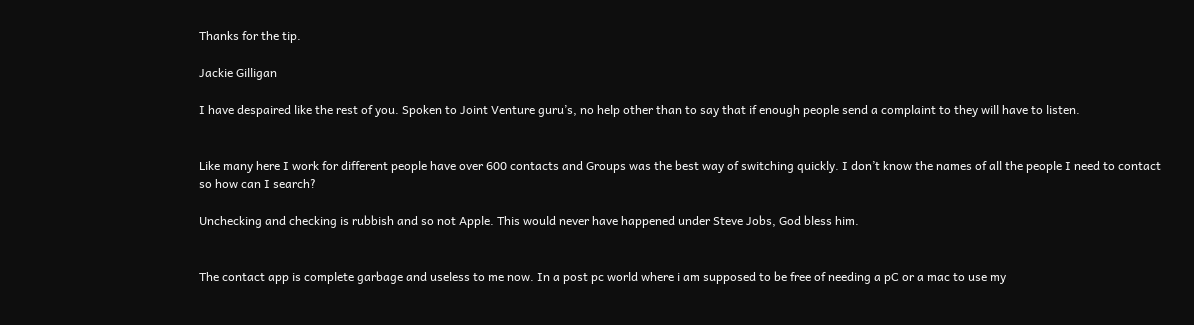Thanks for the tip.

Jackie Gilligan

I have despaired like the rest of you. Spoken to Joint Venture guru’s, no help other than to say that if enough people send a complaint to they will have to listen.


Like many here I work for different people have over 600 contacts and Groups was the best way of switching quickly. I don’t know the names of all the people I need to contact so how can I search?

Unchecking and checking is rubbish and so not Apple. This would never have happened under Steve Jobs, God bless him.


The contact app is complete garbage and useless to me now. In a post pc world where i am supposed to be free of needing a pC or a mac to use my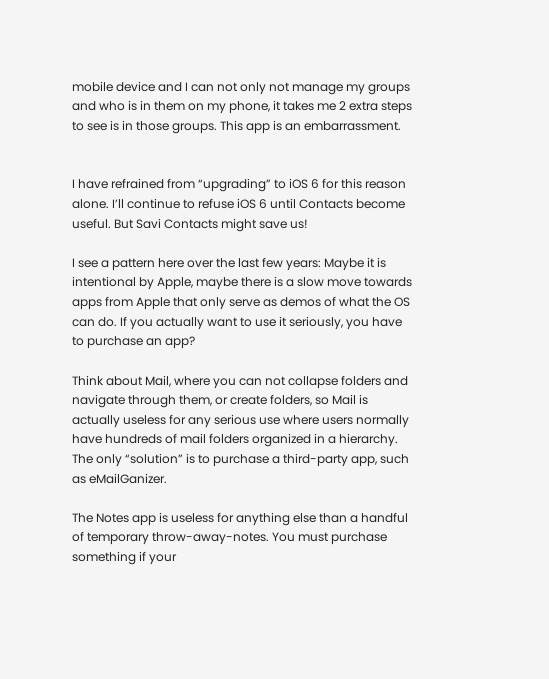mobile device and I can not only not manage my groups and who is in them on my phone, it takes me 2 extra steps to see is in those groups. This app is an embarrassment.


I have refrained from “upgrading” to iOS 6 for this reason alone. I’ll continue to refuse iOS 6 until Contacts become useful. But Savi Contacts might save us!

I see a pattern here over the last few years: Maybe it is intentional by Apple, maybe there is a slow move towards apps from Apple that only serve as demos of what the OS can do. If you actually want to use it seriously, you have to purchase an app?

Think about Mail, where you can not collapse folders and navigate through them, or create folders, so Mail is actually useless for any serious use where users normally have hundreds of mail folders organized in a hierarchy. The only “solution” is to purchase a third-party app, such as eMailGanizer.

The Notes app is useless for anything else than a handful of temporary throw-away-notes. You must purchase something if your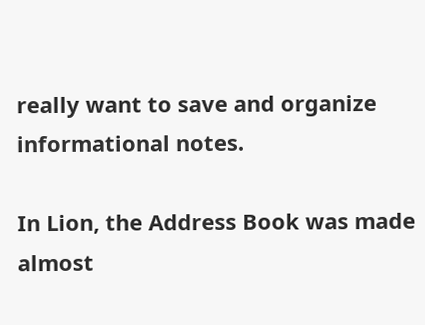really want to save and organize informational notes.

In Lion, the Address Book was made almost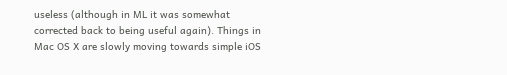useless (although in ML it was somewhat corrected back to being useful again). Things in Mac OS X are slowly moving towards simple iOS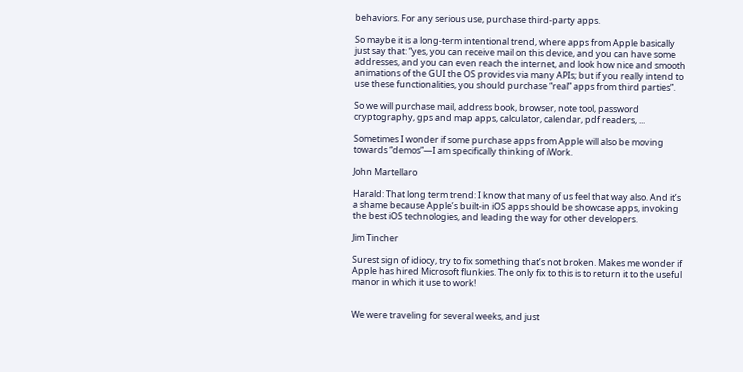behaviors. For any serious use, purchase third-party apps.

So maybe it is a long-term intentional trend, where apps from Apple basically just say that: “yes, you can receive mail on this device, and you can have some addresses, and you can even reach the internet, and look how nice and smooth animations of the GUI the OS provides via many APIs; but if you really intend to use these functionalities, you should purchase “real” apps from third parties”.

So we will purchase mail, address book, browser, note tool, password cryptography, gps and map apps, calculator, calendar, pdf readers, ...

Sometimes I wonder if some purchase apps from Apple will also be moving towards “demos”—I am specifically thinking of iWork.

John Martellaro

Harald: That long term trend: I know that many of us feel that way also. And it’s a shame because Apple’s built-in iOS apps should be showcase apps, invoking the best iOS technologies, and leading the way for other developers.

Jim Tincher

Surest sign of idiocy, try to fix something that’s not broken. Makes me wonder if Apple has hired Microsoft flunkies. The only fix to this is to return it to the useful manor in which it use to work!


We were traveling for several weeks, and just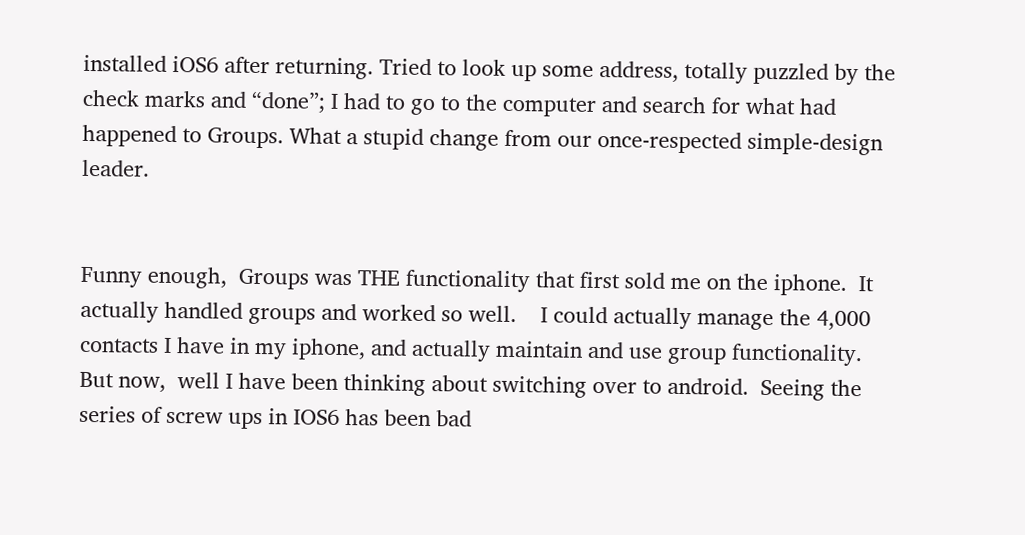installed iOS6 after returning. Tried to look up some address, totally puzzled by the check marks and “done”; I had to go to the computer and search for what had happened to Groups. What a stupid change from our once-respected simple-design leader.


Funny enough,  Groups was THE functionality that first sold me on the iphone.  It actually handled groups and worked so well.    I could actually manage the 4,000 contacts I have in my iphone, and actually maintain and use group functionality.      But now,  well I have been thinking about switching over to android.  Seeing the series of screw ups in IOS6 has been bad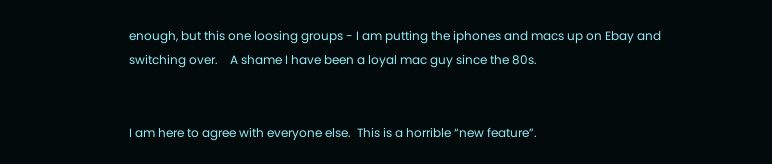enough, but this one loosing groups - I am putting the iphones and macs up on Ebay and switching over.    A shame I have been a loyal mac guy since the 80s.


I am here to agree with everyone else.  This is a horrible “new feature”.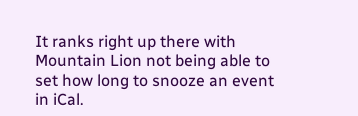It ranks right up there with Mountain Lion not being able to set how long to snooze an event in iCal.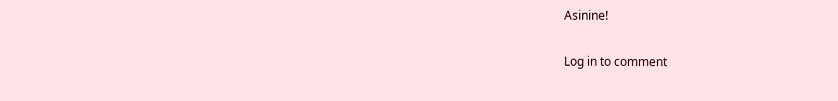Asinine!

Log in to comment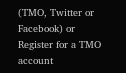(TMO, Twitter or Facebook) or Register for a TMO account